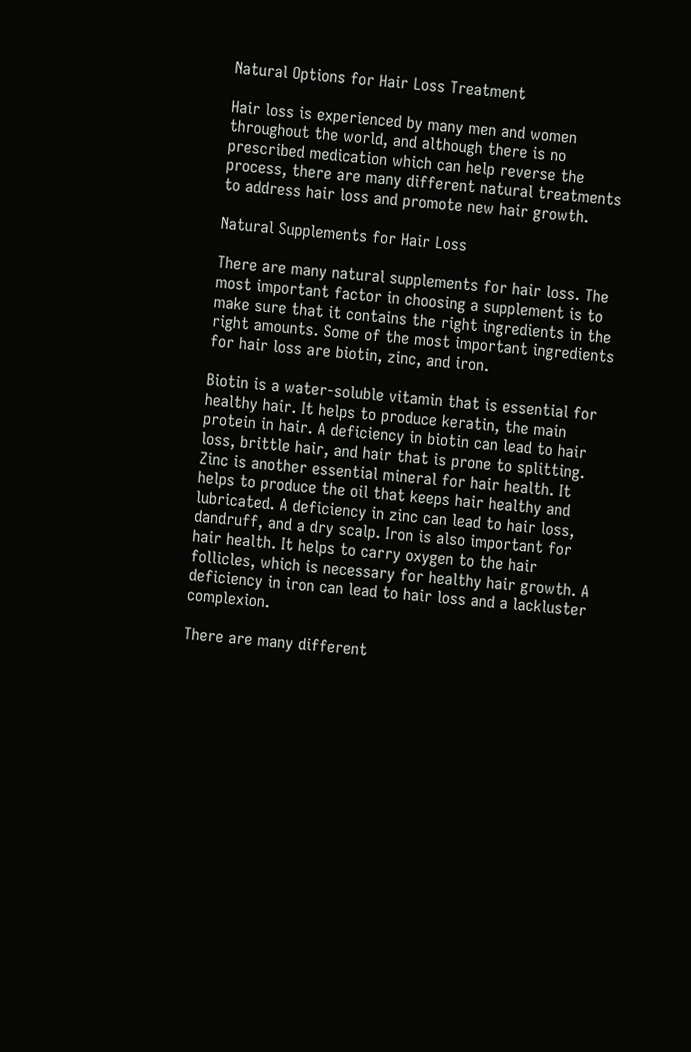Natural Options for Hair Loss Treatment

Hair loss is experienced by many men and women throughout the world, and although there is no prescribed medication which can help reverse the process, there are many different natural treatments to address hair loss and promote new hair growth.

Natural Supplements for Hair Loss

There are many natural supplements for hair loss. The most important factor in choosing a supplement is to make sure that it contains the right ingredients in the right amounts. Some of the most important ingredients for hair loss are biotin, zinc, and iron.

Biotin is a water-soluble vitamin that is essential for healthy hair. It helps to produce keratin, the main protein in hair. A deficiency in biotin can lead to hair loss, brittle hair, and hair that is prone to splitting. Zinc is another essential mineral for hair health. It helps to produce the oil that keeps hair healthy and lubricated. A deficiency in zinc can lead to hair loss, dandruff, and a dry scalp. Iron is also important for hair health. It helps to carry oxygen to the hair follicles, which is necessary for healthy hair growth. A deficiency in iron can lead to hair loss and a lackluster complexion.

There are many different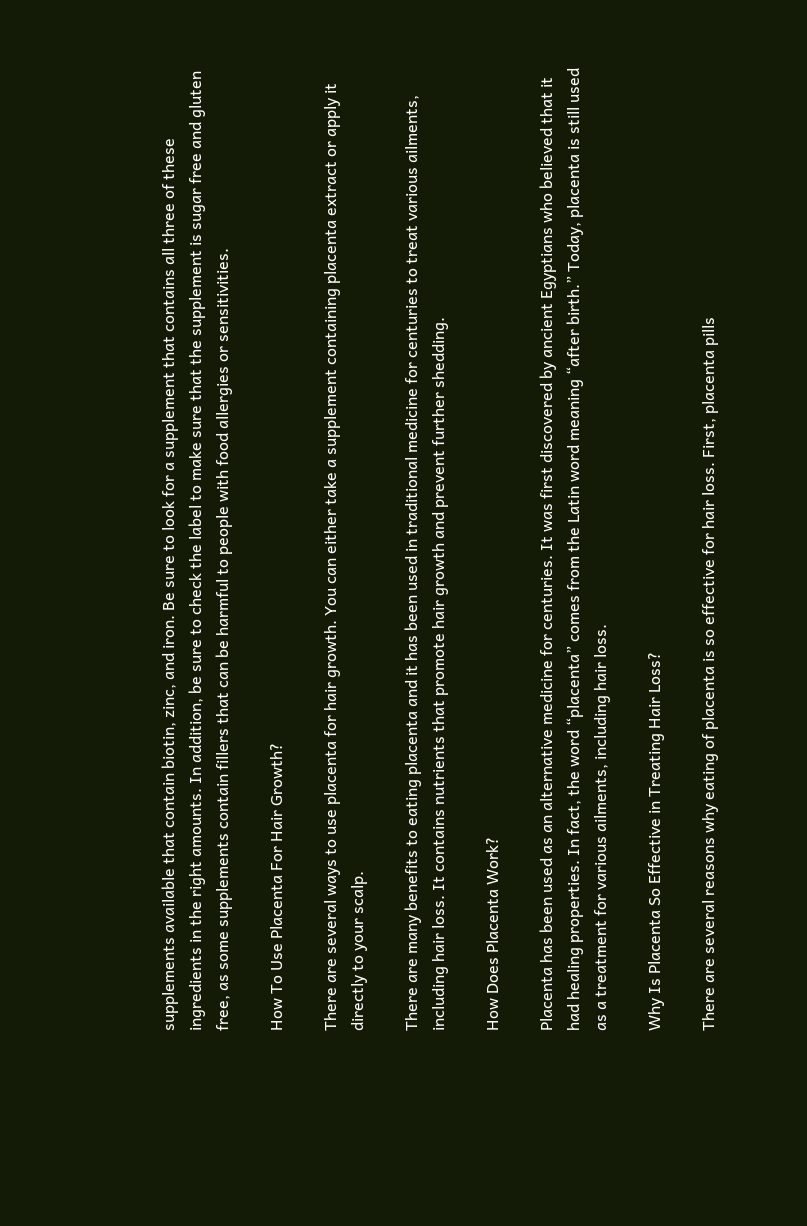supplements available that contain biotin, zinc, and iron. Be sure to look for a supplement that contains all three of these ingredients in the right amounts. In addition, be sure to check the label to make sure that the supplement is sugar free and gluten free, as some supplements contain fillers that can be harmful to people with food allergies or sensitivities.

How To Use Placenta For Hair Growth?

There are several ways to use placenta for hair growth. You can either take a supplement containing placenta extract or apply it directly to your scalp.

There are many benefits to eating placenta and it has been used in traditional medicine for centuries to treat various ailments, including hair loss. It contains nutrients that promote hair growth and prevent further shedding.

How Does Placenta Work?

Placenta has been used as an alternative medicine for centuries. It was first discovered by ancient Egyptians who believed that it had healing properties. In fact, the word “placenta” comes from the Latin word meaning “after birth.” Today, placenta is still used as a treatment for various ailments, including hair loss.

Why Is Placenta So Effective in Treating Hair Loss?

There are several reasons why eating of placenta is so effective for hair loss. First, placenta pills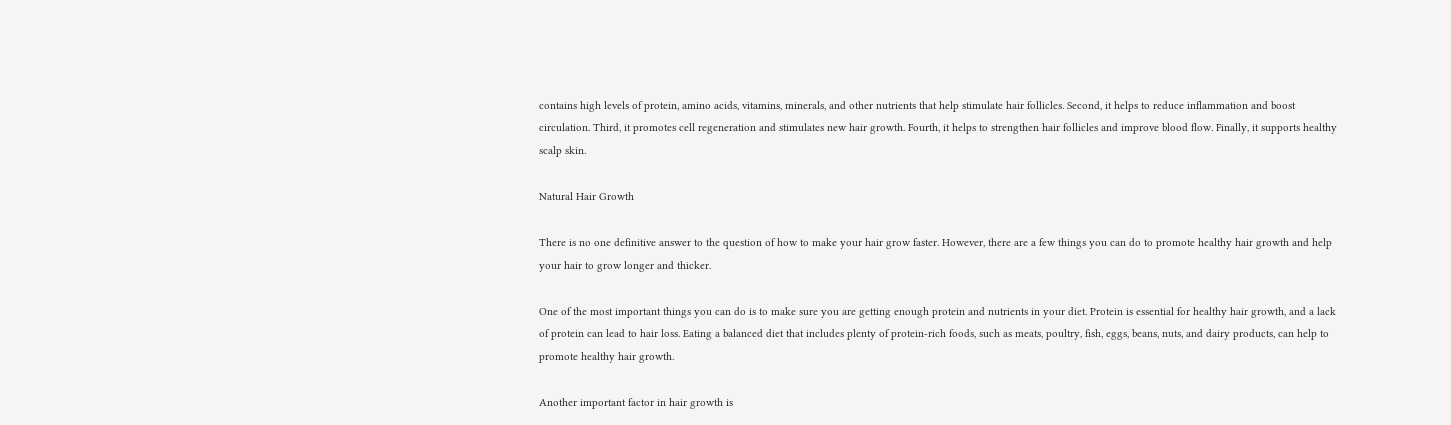contains high levels of protein, amino acids, vitamins, minerals, and other nutrients that help stimulate hair follicles. Second, it helps to reduce inflammation and boost circulation. Third, it promotes cell regeneration and stimulates new hair growth. Fourth, it helps to strengthen hair follicles and improve blood flow. Finally, it supports healthy scalp skin.

Natural Hair Growth

There is no one definitive answer to the question of how to make your hair grow faster. However, there are a few things you can do to promote healthy hair growth and help your hair to grow longer and thicker.

One of the most important things you can do is to make sure you are getting enough protein and nutrients in your diet. Protein is essential for healthy hair growth, and a lack of protein can lead to hair loss. Eating a balanced diet that includes plenty of protein-rich foods, such as meats, poultry, fish, eggs, beans, nuts, and dairy products, can help to promote healthy hair growth.

Another important factor in hair growth is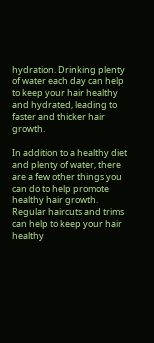hydration. Drinking plenty of water each day can help to keep your hair healthy and hydrated, leading to faster and thicker hair growth.

In addition to a healthy diet and plenty of water, there are a few other things you can do to help promote healthy hair growth. Regular haircuts and trims can help to keep your hair healthy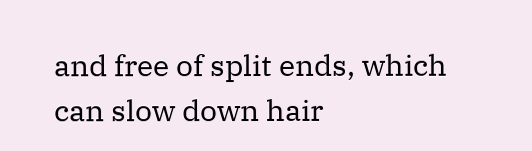and free of split ends, which can slow down hair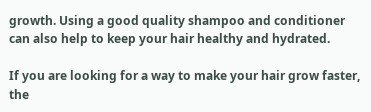growth. Using a good quality shampoo and conditioner can also help to keep your hair healthy and hydrated.

If you are looking for a way to make your hair grow faster, the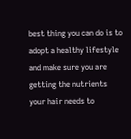best thing you can do is to adopt a healthy lifestyle and make sure you are getting the nutrients your hair needs to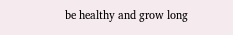be healthy and grow long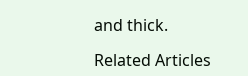and thick.

Related Articles